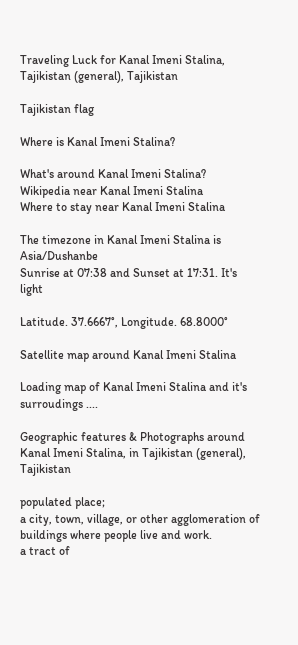Traveling Luck for Kanal Imeni Stalina, Tajikistan (general), Tajikistan

Tajikistan flag

Where is Kanal Imeni Stalina?

What's around Kanal Imeni Stalina?
Wikipedia near Kanal Imeni Stalina
Where to stay near Kanal Imeni Stalina

The timezone in Kanal Imeni Stalina is Asia/Dushanbe
Sunrise at 07:38 and Sunset at 17:31. It's light

Latitude. 37.6667°, Longitude. 68.8000°

Satellite map around Kanal Imeni Stalina

Loading map of Kanal Imeni Stalina and it's surroudings ....

Geographic features & Photographs around Kanal Imeni Stalina, in Tajikistan (general), Tajikistan

populated place;
a city, town, village, or other agglomeration of buildings where people live and work.
a tract of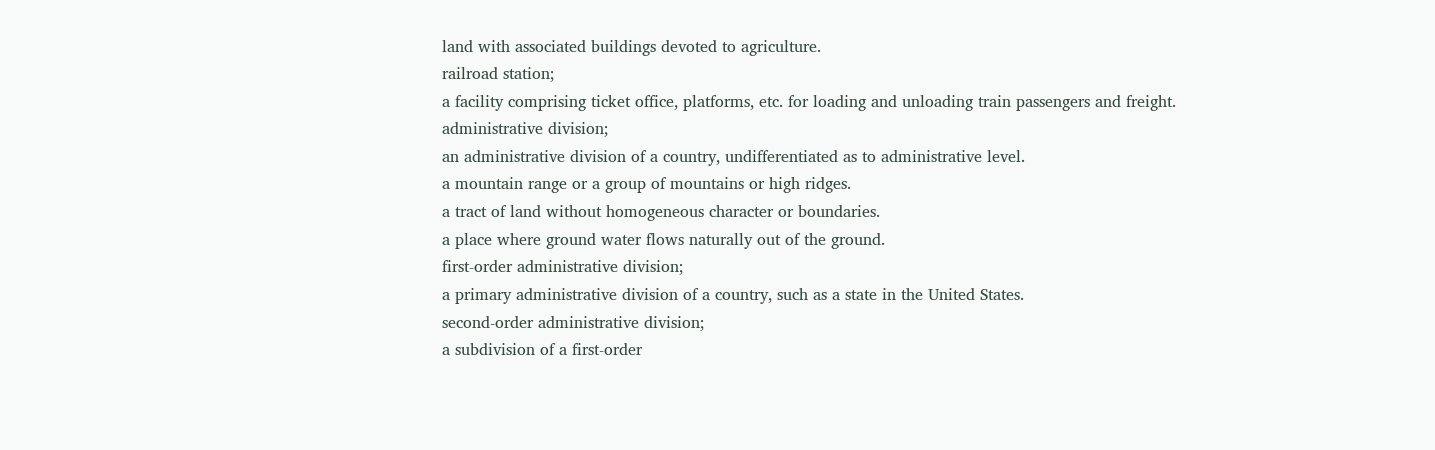land with associated buildings devoted to agriculture.
railroad station;
a facility comprising ticket office, platforms, etc. for loading and unloading train passengers and freight.
administrative division;
an administrative division of a country, undifferentiated as to administrative level.
a mountain range or a group of mountains or high ridges.
a tract of land without homogeneous character or boundaries.
a place where ground water flows naturally out of the ground.
first-order administrative division;
a primary administrative division of a country, such as a state in the United States.
second-order administrative division;
a subdivision of a first-order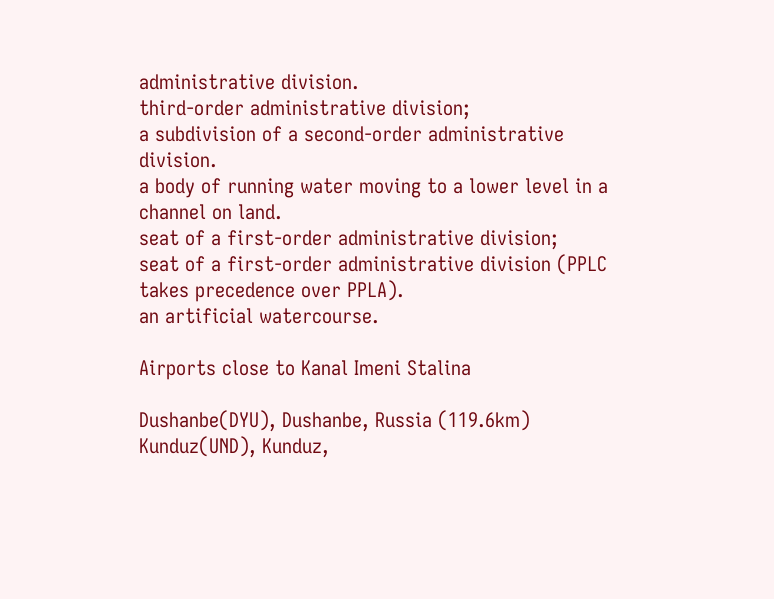administrative division.
third-order administrative division;
a subdivision of a second-order administrative division.
a body of running water moving to a lower level in a channel on land.
seat of a first-order administrative division;
seat of a first-order administrative division (PPLC takes precedence over PPLA).
an artificial watercourse.

Airports close to Kanal Imeni Stalina

Dushanbe(DYU), Dushanbe, Russia (119.6km)
Kunduz(UND), Kunduz,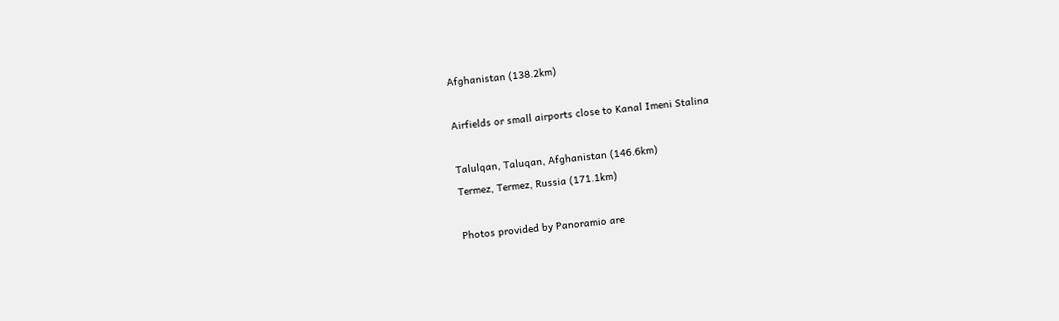Afghanistan (138.2km)

Airfields or small airports close to Kanal Imeni Stalina

Talulqan, Taluqan, Afghanistan (146.6km)
Termez, Termez, Russia (171.1km)

Photos provided by Panoramio are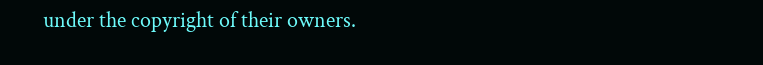under the copyright of their owners.